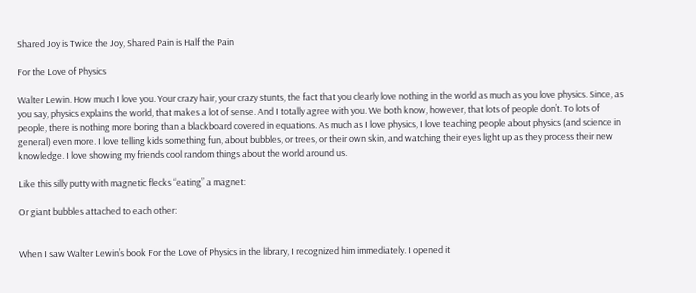Shared Joy is Twice the Joy, Shared Pain is Half the Pain

For the Love of Physics

Walter Lewin. How much I love you. Your crazy hair, your crazy stunts, the fact that you clearly love nothing in the world as much as you love physics. Since, as you say, physics explains the world, that makes a lot of sense. And I totally agree with you. We both know, however, that lots of people don’t. To lots of people, there is nothing more boring than a blackboard covered in equations. As much as I love physics, I love teaching people about physics (and science in general) even more. I love telling kids something fun, about bubbles, or trees, or their own skin, and watching their eyes light up as they process their new knowledge. I love showing my friends cool random things about the world around us.

Like this silly putty with magnetic flecks “eating” a magnet:

Or giant bubbles attached to each other:


When I saw Walter Lewin’s book For the Love of Physics in the library, I recognized him immediately. I opened it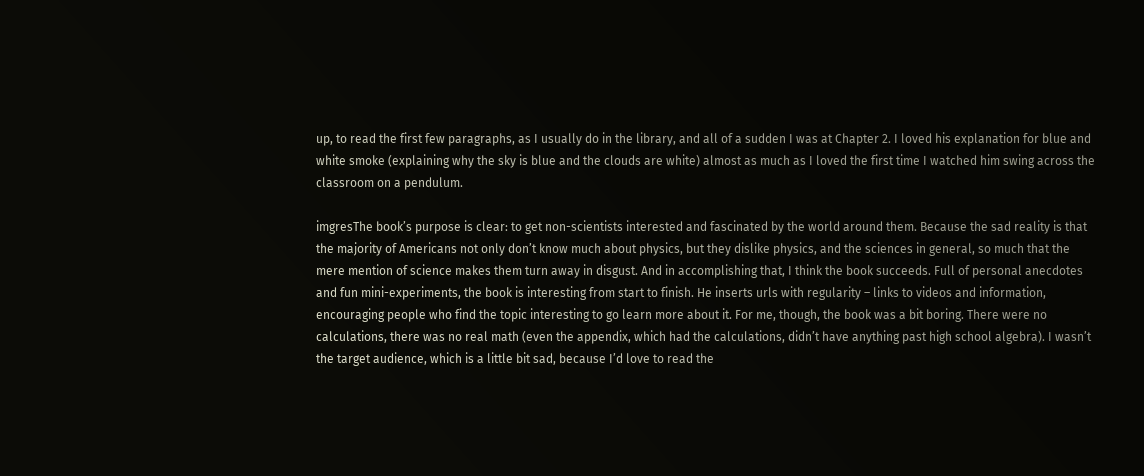up, to read the first few paragraphs, as I usually do in the library, and all of a sudden I was at Chapter 2. I loved his explanation for blue and white smoke (explaining why the sky is blue and the clouds are white) almost as much as I loved the first time I watched him swing across the classroom on a pendulum.

imgresThe book’s purpose is clear: to get non-scientists interested and fascinated by the world around them. Because the sad reality is that the majority of Americans not only don’t know much about physics, but they dislike physics, and the sciences in general, so much that the mere mention of science makes them turn away in disgust. And in accomplishing that, I think the book succeeds. Full of personal anecdotes and fun mini-experiments, the book is interesting from start to finish. He inserts urls with regularity – links to videos and information, encouraging people who find the topic interesting to go learn more about it. For me, though, the book was a bit boring. There were no calculations, there was no real math (even the appendix, which had the calculations, didn’t have anything past high school algebra). I wasn’t the target audience, which is a little bit sad, because I’d love to read the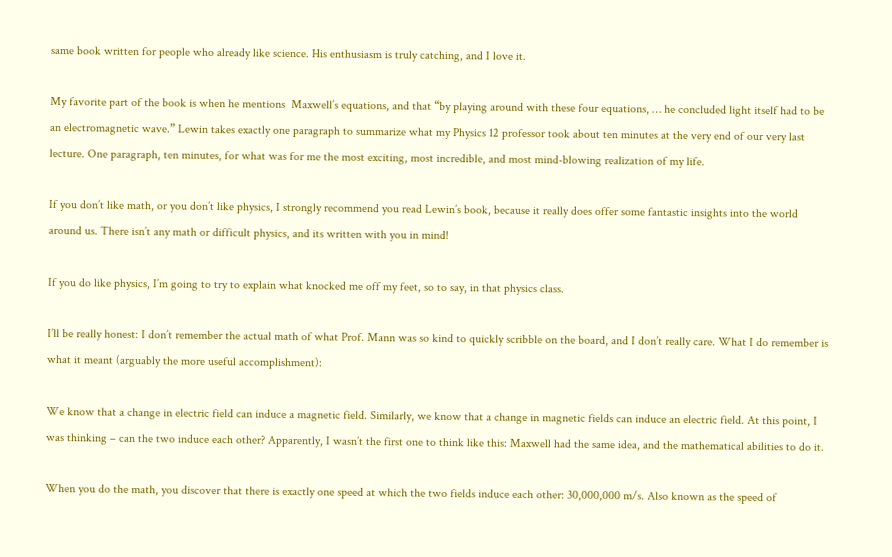same book written for people who already like science. His enthusiasm is truly catching, and I love it.

My favorite part of the book is when he mentions  Maxwell’s equations, and that “by playing around with these four equations, … he concluded light itself had to be an electromagnetic wave.” Lewin takes exactly one paragraph to summarize what my Physics 12 professor took about ten minutes at the very end of our very last lecture. One paragraph, ten minutes, for what was for me the most exciting, most incredible, and most mind-blowing realization of my life.

If you don’t like math, or you don’t like physics, I strongly recommend you read Lewin’s book, because it really does offer some fantastic insights into the world around us. There isn’t any math or difficult physics, and its written with you in mind!

If you do like physics, I’m going to try to explain what knocked me off my feet, so to say, in that physics class.

I’ll be really honest: I don’t remember the actual math of what Prof. Mann was so kind to quickly scribble on the board, and I don’t really care. What I do remember is what it meant (arguably the more useful accomplishment):

We know that a change in electric field can induce a magnetic field. Similarly, we know that a change in magnetic fields can induce an electric field. At this point, I was thinking – can the two induce each other? Apparently, I wasn’t the first one to think like this: Maxwell had the same idea, and the mathematical abilities to do it.

When you do the math, you discover that there is exactly one speed at which the two fields induce each other: 30,000,000 m/s. Also known as the speed of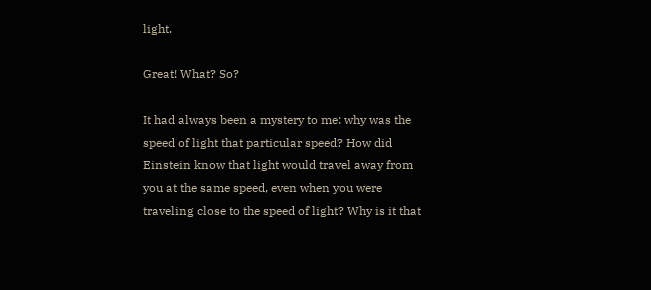light.

Great! What? So?

It had always been a mystery to me: why was the speed of light that particular speed? How did Einstein know that light would travel away from you at the same speed, even when you were traveling close to the speed of light? Why is it that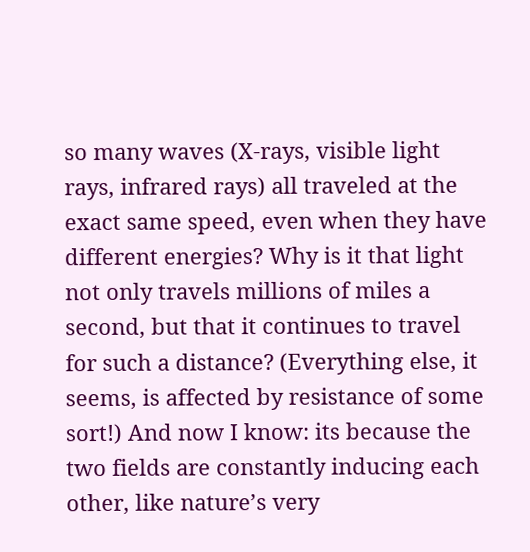so many waves (X-rays, visible light rays, infrared rays) all traveled at the exact same speed, even when they have different energies? Why is it that light not only travels millions of miles a second, but that it continues to travel for such a distance? (Everything else, it seems, is affected by resistance of some sort!) And now I know: its because the two fields are constantly inducing each other, like nature’s very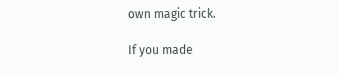own magic trick.

If you made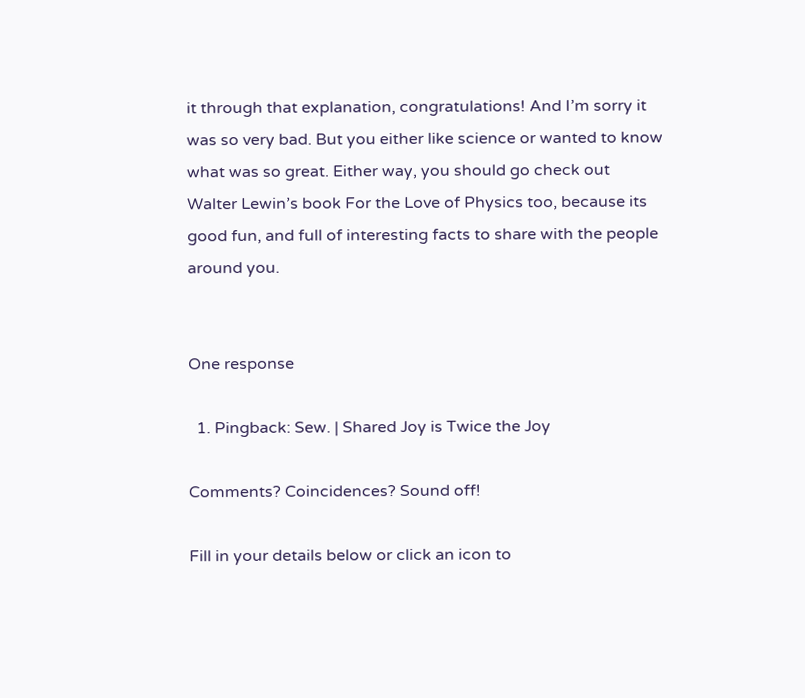it through that explanation, congratulations! And I’m sorry it was so very bad. But you either like science or wanted to know what was so great. Either way, you should go check out Walter Lewin’s book For the Love of Physics too, because its good fun, and full of interesting facts to share with the people around you.


One response

  1. Pingback: Sew. | Shared Joy is Twice the Joy

Comments? Coincidences? Sound off!

Fill in your details below or click an icon to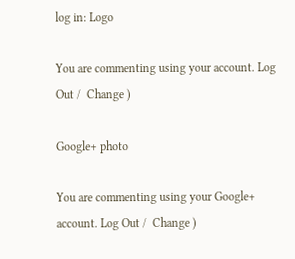log in: Logo

You are commenting using your account. Log Out /  Change )

Google+ photo

You are commenting using your Google+ account. Log Out /  Change )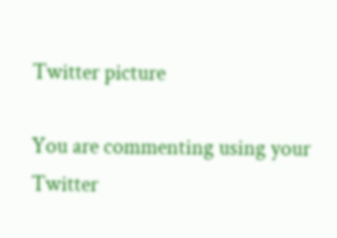Twitter picture

You are commenting using your Twitter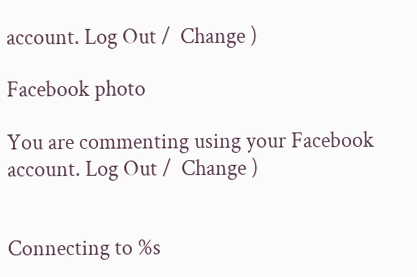account. Log Out /  Change )

Facebook photo

You are commenting using your Facebook account. Log Out /  Change )


Connecting to %s